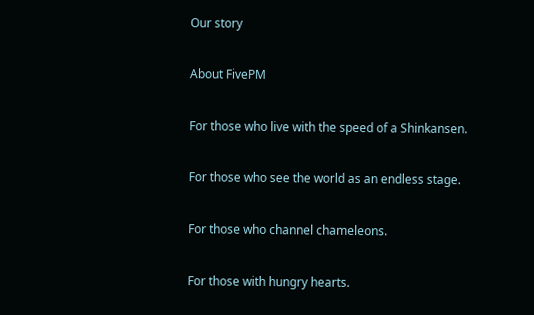Our story

About FivePM

For those who live with the speed of a Shinkansen.

For those who see the world as an endless stage.

For those who channel chameleons.

For those with hungry hearts.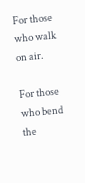For those who walk on air.

For those who bend the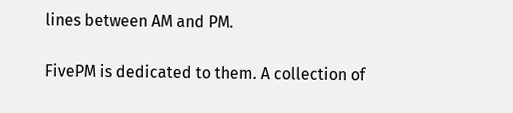lines between AM and PM.

FivePM is dedicated to them. A collection of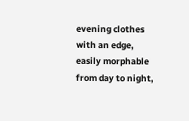evening clothes with an edge, easily morphable from day to night,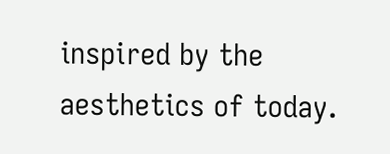inspired by the aesthetics of today.